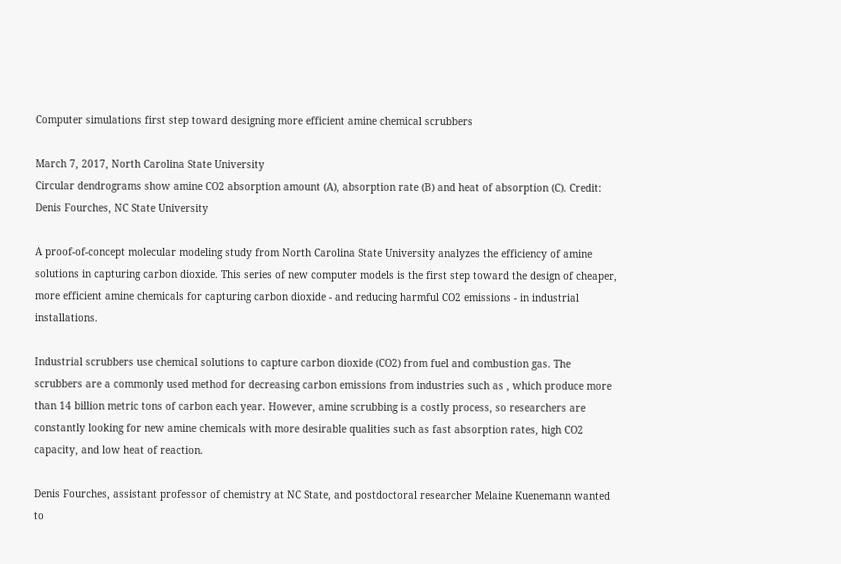Computer simulations first step toward designing more efficient amine chemical scrubbers

March 7, 2017, North Carolina State University
Circular dendrograms show amine CO2 absorption amount (A), absorption rate (B) and heat of absorption (C). Credit: Denis Fourches, NC State University

A proof-of-concept molecular modeling study from North Carolina State University analyzes the efficiency of amine solutions in capturing carbon dioxide. This series of new computer models is the first step toward the design of cheaper, more efficient amine chemicals for capturing carbon dioxide - and reducing harmful CO2 emissions - in industrial installations.

Industrial scrubbers use chemical solutions to capture carbon dioxide (CO2) from fuel and combustion gas. The scrubbers are a commonly used method for decreasing carbon emissions from industries such as , which produce more than 14 billion metric tons of carbon each year. However, amine scrubbing is a costly process, so researchers are constantly looking for new amine chemicals with more desirable qualities such as fast absorption rates, high CO2 capacity, and low heat of reaction.

Denis Fourches, assistant professor of chemistry at NC State, and postdoctoral researcher Melaine Kuenemann wanted to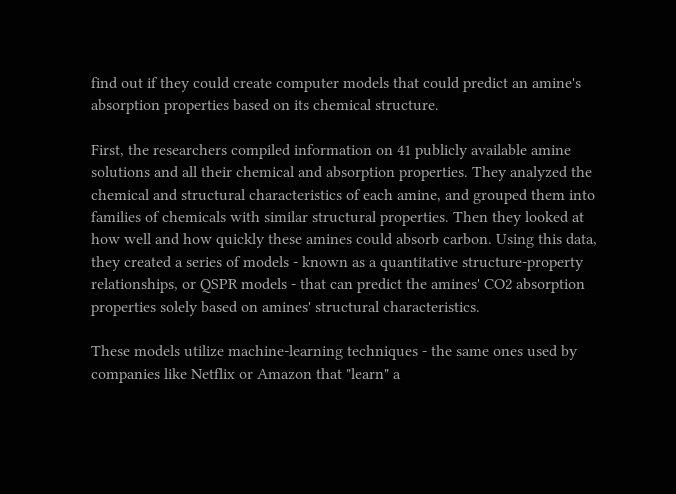find out if they could create computer models that could predict an amine's absorption properties based on its chemical structure.

First, the researchers compiled information on 41 publicly available amine solutions and all their chemical and absorption properties. They analyzed the chemical and structural characteristics of each amine, and grouped them into families of chemicals with similar structural properties. Then they looked at how well and how quickly these amines could absorb carbon. Using this data, they created a series of models - known as a quantitative structure-property relationships, or QSPR models - that can predict the amines' CO2 absorption properties solely based on amines' structural characteristics.

These models utilize machine-learning techniques - the same ones used by companies like Netflix or Amazon that "learn" a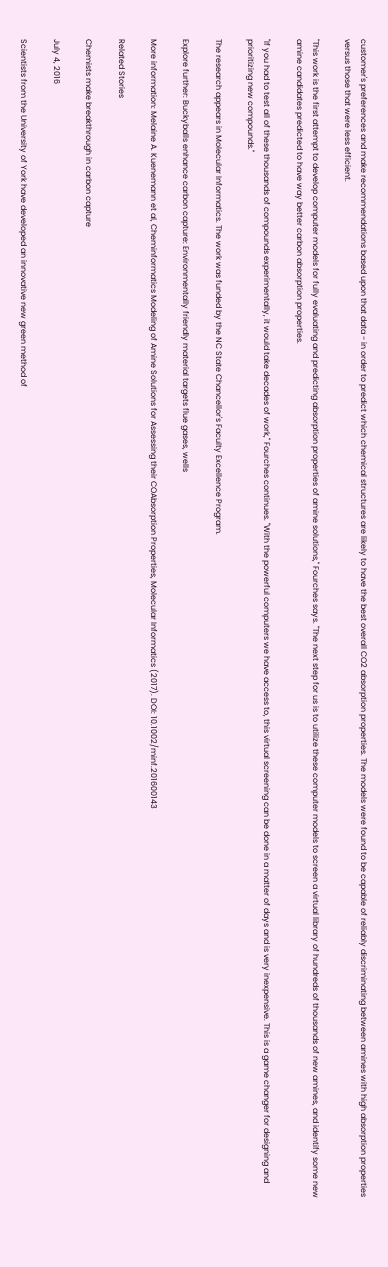customer's preferences and make recommendations based upon that data - in order to predict which chemical structures are likely to have the best overall CO2 absorption properties. The models were found to be capable of reliably discriminating between amines with high absorption properties versus those that were less efficient.

"This work is the first attempt to develop computer models for fully evaluating and predicting absorption properties of amine solutions," Fourches says. "The next step for us is to utilize these computer models to screen a virtual library of hundreds of thousands of new amines, and identify some new amine candidates predicted to have way better carbon absorption properties.

"If you had to test all of these thousands of compounds experimentally, it would take decades of work," Fourches continues. "With the powerful computers we have access to, this virtual screening can be done in a matter of days and is very inexpensive. This is a game changer for designing and prioritizing new compounds."

The research appears in Molecular Informatics. The work was funded by the NC State Chancellor's Faculty Excellence Program.

Explore further: Buckyballs enhance carbon capture: Environmentally friendly material targets flue gases, wells

More information: Melaine A. Kuenemann et al, Cheminformatics Modeling of Amine Solutions for Assessing their COAbsorption Properties, Molecular Informatics (2017). DOI: 10.1002/minf.201600143

Related Stories

Chemists make breakthrough in carbon capture

July 4, 2016

Scientists from the University of York have developed an innovative new green method of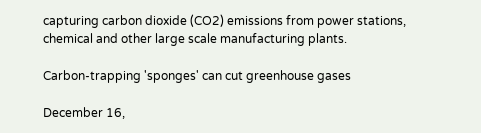capturing carbon dioxide (CO2) emissions from power stations, chemical and other large scale manufacturing plants.

Carbon-trapping 'sponges' can cut greenhouse gases

December 16,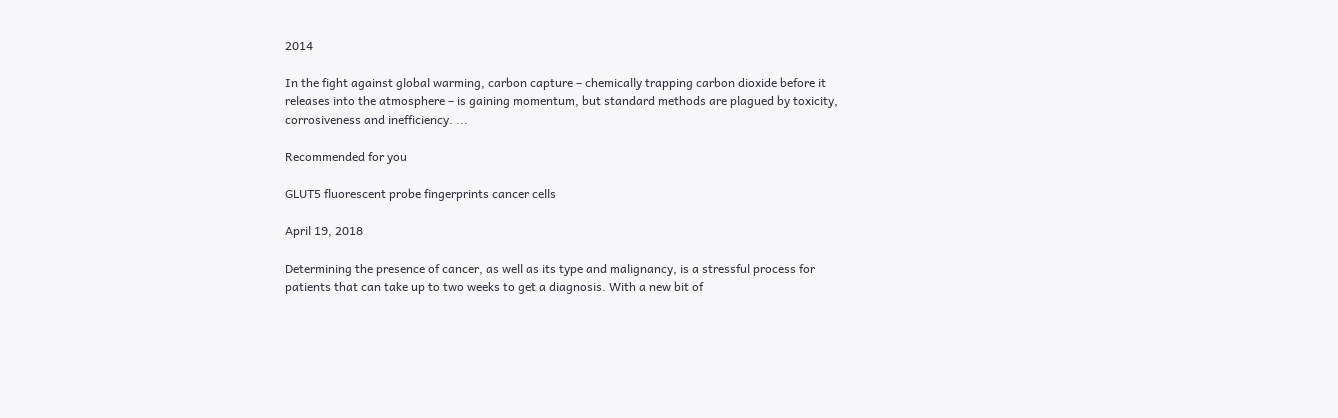2014

In the fight against global warming, carbon capture – chemically trapping carbon dioxide before it releases into the atmosphere – is gaining momentum, but standard methods are plagued by toxicity, corrosiveness and inefficiency. ...

Recommended for you

GLUT5 fluorescent probe fingerprints cancer cells

April 19, 2018

Determining the presence of cancer, as well as its type and malignancy, is a stressful process for patients that can take up to two weeks to get a diagnosis. With a new bit of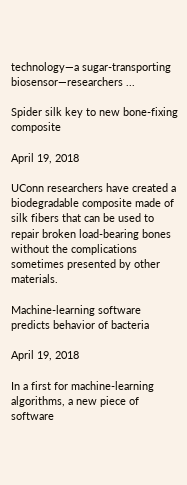technology—a sugar-transporting biosensor—researchers ...

Spider silk key to new bone-fixing composite

April 19, 2018

UConn researchers have created a biodegradable composite made of silk fibers that can be used to repair broken load-bearing bones without the complications sometimes presented by other materials.

Machine-learning software predicts behavior of bacteria

April 19, 2018

In a first for machine-learning algorithms, a new piece of software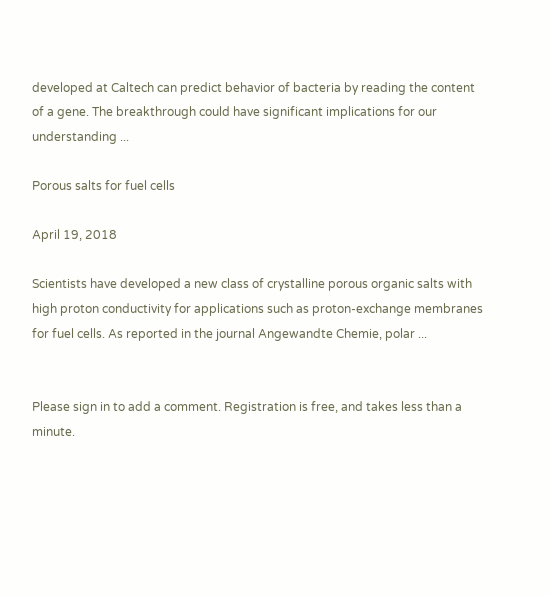developed at Caltech can predict behavior of bacteria by reading the content of a gene. The breakthrough could have significant implications for our understanding ...

Porous salts for fuel cells

April 19, 2018

Scientists have developed a new class of crystalline porous organic salts with high proton conductivity for applications such as proton-exchange membranes for fuel cells. As reported in the journal Angewandte Chemie, polar ...


Please sign in to add a comment. Registration is free, and takes less than a minute.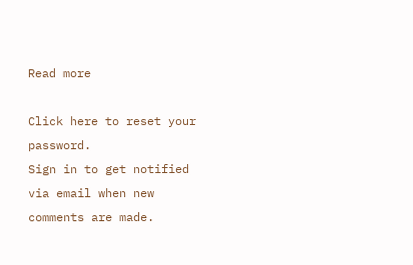Read more

Click here to reset your password.
Sign in to get notified via email when new comments are made.